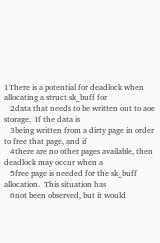1There is a potential for deadlock when allocating a struct sk_buff for
   2data that needs to be written out to aoe storage.  If the data is
   3being written from a dirty page in order to free that page, and if
   4there are no other pages available, then deadlock may occur when a
   5free page is needed for the sk_buff allocation.  This situation has
   6not been observed, but it would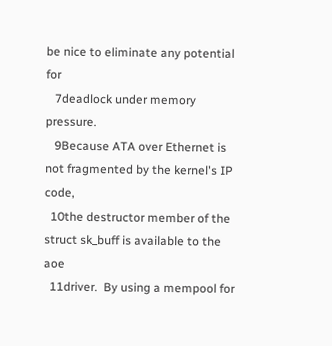be nice to eliminate any potential for
   7deadlock under memory pressure.
   9Because ATA over Ethernet is not fragmented by the kernel's IP code,
  10the destructor member of the struct sk_buff is available to the aoe
  11driver.  By using a mempool for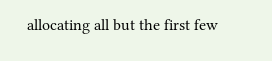allocating all but the first few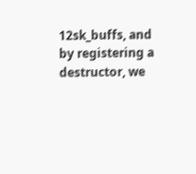12sk_buffs, and by registering a destructor, we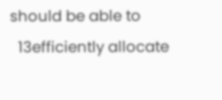should be able to
  13efficiently allocate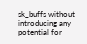sk_buffs without introducing any potential for